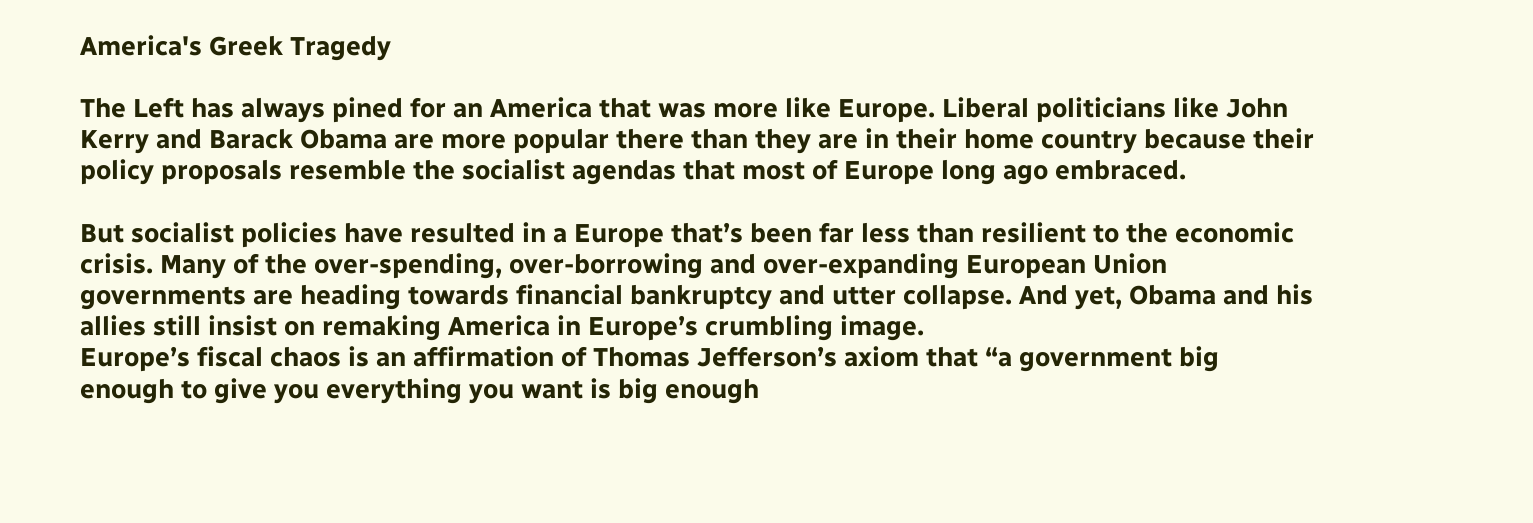America's Greek Tragedy

The Left has always pined for an America that was more like Europe. Liberal politicians like John Kerry and Barack Obama are more popular there than they are in their home country because their policy proposals resemble the socialist agendas that most of Europe long ago embraced.

But socialist policies have resulted in a Europe that’s been far less than resilient to the economic crisis. Many of the over-spending, over-borrowing and over-expanding European Union governments are heading towards financial bankruptcy and utter collapse. And yet, Obama and his allies still insist on remaking America in Europe’s crumbling image.
Europe’s fiscal chaos is an affirmation of Thomas Jefferson’s axiom that “a government big enough to give you everything you want is big enough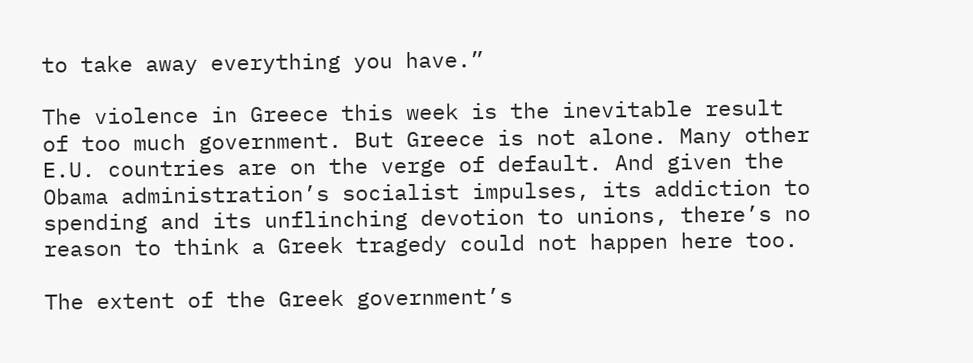to take away everything you have.”

The violence in Greece this week is the inevitable result of too much government. But Greece is not alone. Many other E.U. countries are on the verge of default. And given the Obama administration’s socialist impulses, its addiction to spending and its unflinching devotion to unions, there’s no reason to think a Greek tragedy could not happen here too.

The extent of the Greek government’s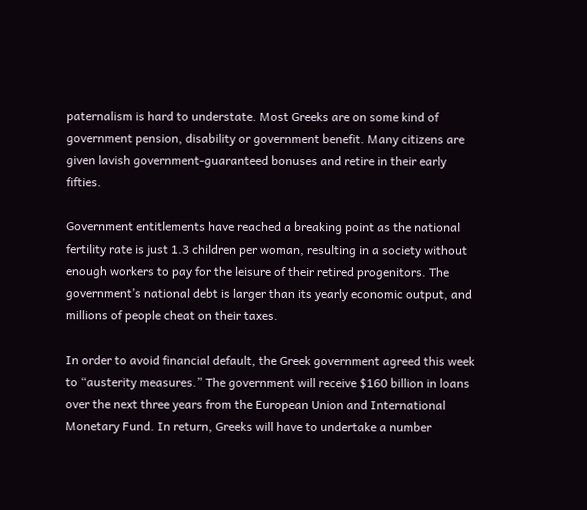paternalism is hard to understate. Most Greeks are on some kind of government pension, disability or government benefit. Many citizens are given lavish government-guaranteed bonuses and retire in their early fifties.

Government entitlements have reached a breaking point as the national fertility rate is just 1.3 children per woman, resulting in a society without enough workers to pay for the leisure of their retired progenitors. The government’s national debt is larger than its yearly economic output, and millions of people cheat on their taxes.

In order to avoid financial default, the Greek government agreed this week to “austerity measures.” The government will receive $160 billion in loans over the next three years from the European Union and International Monetary Fund. In return, Greeks will have to undertake a number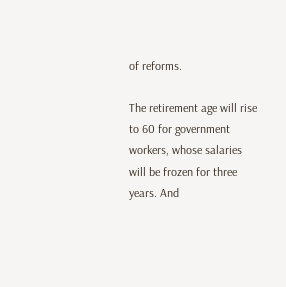of reforms.

The retirement age will rise to 60 for government workers, whose salaries will be frozen for three years. And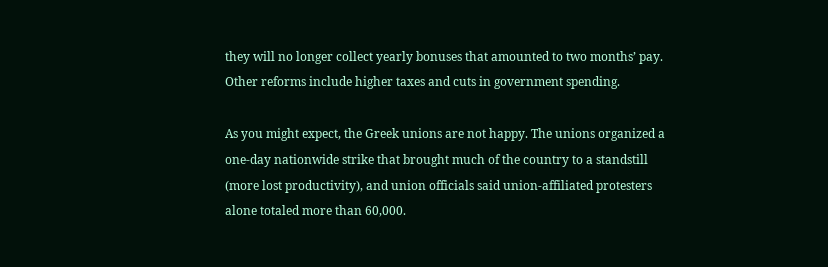they will no longer collect yearly bonuses that amounted to two months’ pay. Other reforms include higher taxes and cuts in government spending.

As you might expect, the Greek unions are not happy. The unions organized a one-day nationwide strike that brought much of the country to a standstill (more lost productivity), and union officials said union-affiliated protesters alone totaled more than 60,000.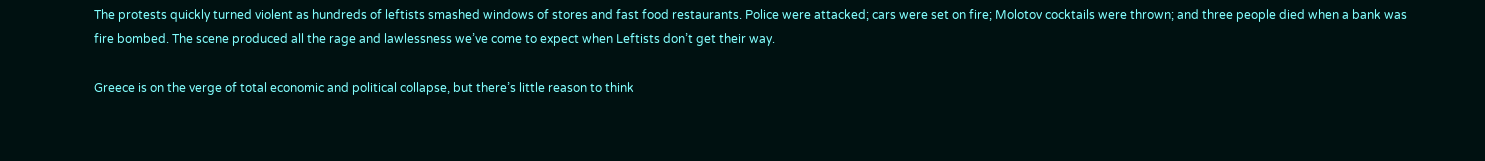The protests quickly turned violent as hundreds of leftists smashed windows of stores and fast food restaurants. Police were attacked; cars were set on fire; Molotov cocktails were thrown; and three people died when a bank was fire bombed. The scene produced all the rage and lawlessness we’ve come to expect when Leftists don’t get their way.

Greece is on the verge of total economic and political collapse, but there’s little reason to think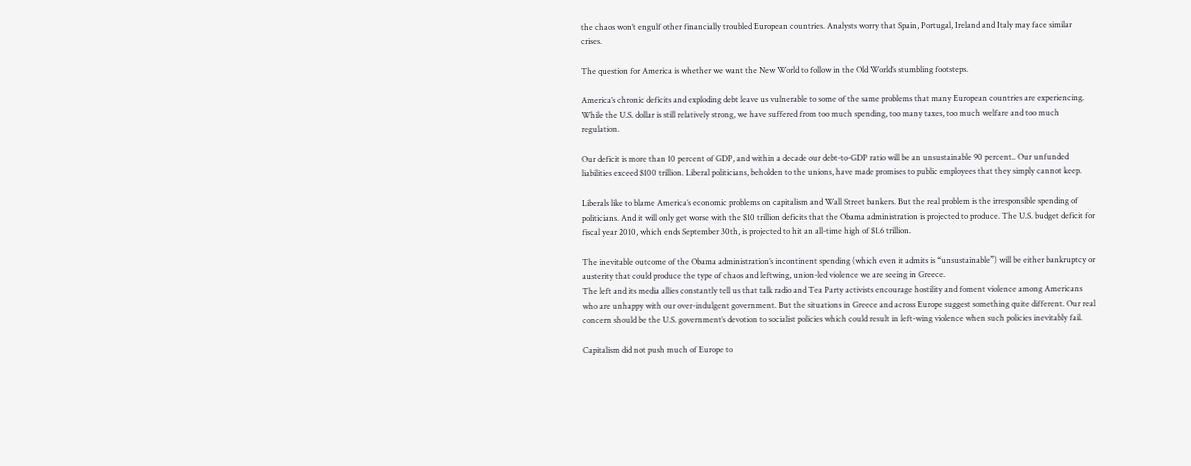the chaos won’t engulf other financially troubled European countries. Analysts worry that Spain, Portugal, Ireland and Italy may face similar crises.

The question for America is whether we want the New World to follow in the Old World’s stumbling footsteps.

America’s chronic deficits and exploding debt leave us vulnerable to some of the same problems that many European countries are experiencing. While the U.S. dollar is still relatively strong, we have suffered from too much spending, too many taxes, too much welfare and too much regulation.

Our deficit is more than 10 percent of GDP, and within a decade our debt-to-GDP ratio will be an unsustainable 90 percent.. Our unfunded liabilities exceed $100 trillion. Liberal politicians, beholden to the unions, have made promises to public employees that they simply cannot keep.

Liberals like to blame America’s economic problems on capitalism and Wall Street bankers. But the real problem is the irresponsible spending of politicians. And it will only get worse with the $10 trillion deficits that the Obama administration is projected to produce. The U.S. budget deficit for fiscal year 2010, which ends September 30th, is projected to hit an all-time high of $1.6 trillion.

The inevitable outcome of the Obama administration’s incontinent spending (which even it admits is “unsustainable”) will be either bankruptcy or austerity that could produce the type of chaos and leftwing, union-led violence we are seeing in Greece.
The left and its media allies constantly tell us that talk radio and Tea Party activists encourage hostility and foment violence among Americans who are unhappy with our over-indulgent government. But the situations in Greece and across Europe suggest something quite different. Our real concern should be the U.S. government’s devotion to socialist policies which could result in left-wing violence when such policies inevitably fail.

Capitalism did not push much of Europe to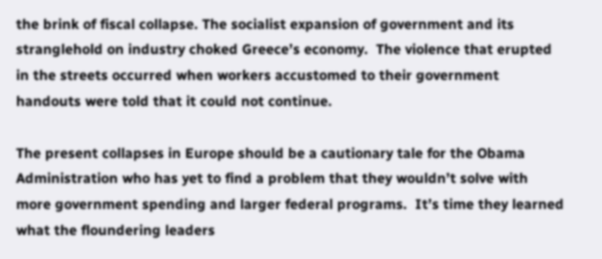the brink of fiscal collapse. The socialist expansion of government and its stranglehold on industry choked Greece’s economy.  The violence that erupted in the streets occurred when workers accustomed to their government handouts were told that it could not continue.

The present collapses in Europe should be a cautionary tale for the Obama Administration who has yet to find a problem that they wouldn’t solve with more government spending and larger federal programs.  It’s time they learned what the floundering leaders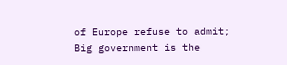of Europe refuse to admit; Big government is the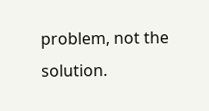problem, not the solution.